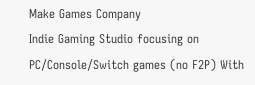Make Games Company
Indie Gaming Studio focusing on PC/Console/Switch games (no F2P) With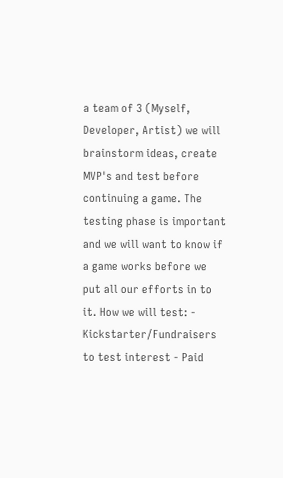a team of 3 (Myself, Developer, Artist) we will brainstorm ideas, create MVP's and test before continuing a game. The testing phase is important and we will want to know if a game works before we put all our efforts in to it. How we will test: - Kickstarter/Fundraisers to test interest - Paid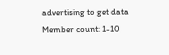advertising to get data
Member count: 1-10